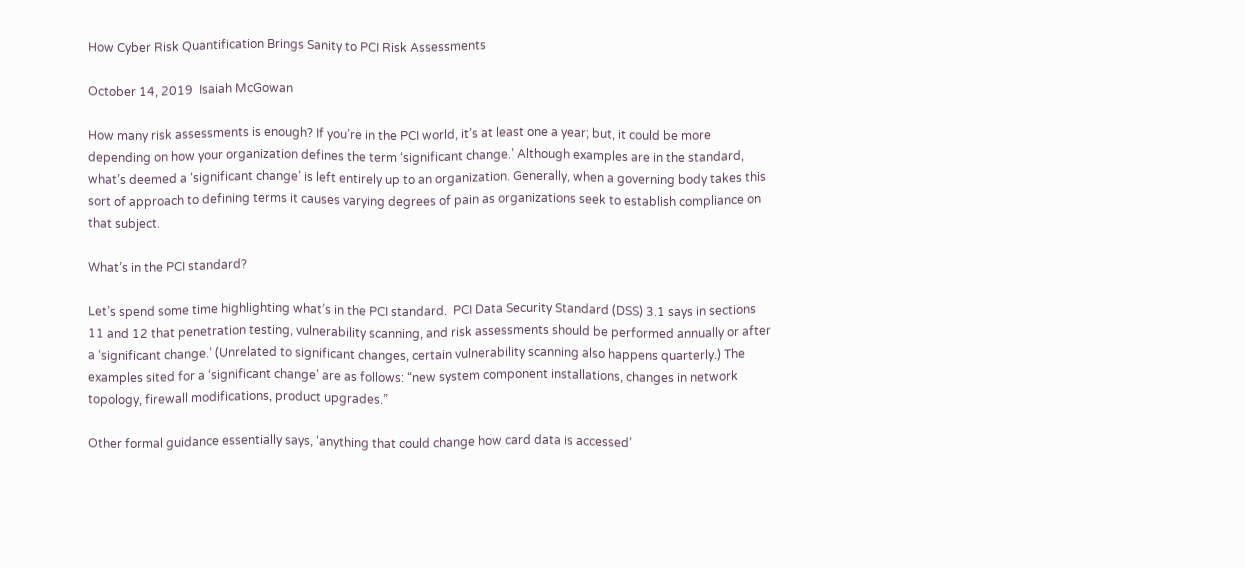How Cyber Risk Quantification Brings Sanity to PCI Risk Assessments

October 14, 2019  Isaiah McGowan

How many risk assessments is enough? If you’re in the PCI world, it’s at least one a year; but, it could be more depending on how your organization defines the term ‘significant change.’ Although examples are in the standard, what’s deemed a ‘significant change’ is left entirely up to an organization. Generally, when a governing body takes this sort of approach to defining terms it causes varying degrees of pain as organizations seek to establish compliance on that subject.

What’s in the PCI standard?

Let’s spend some time highlighting what’s in the PCI standard.  PCI Data Security Standard (DSS) 3.1 says in sections 11 and 12 that penetration testing, vulnerability scanning, and risk assessments should be performed annually or after a ‘significant change.’ (Unrelated to significant changes, certain vulnerability scanning also happens quarterly.) The examples sited for a ‘significant change’ are as follows: “new system component installations, changes in network topology, firewall modifications, product upgrades.”

Other formal guidance essentially says, ‘anything that could change how card data is accessed’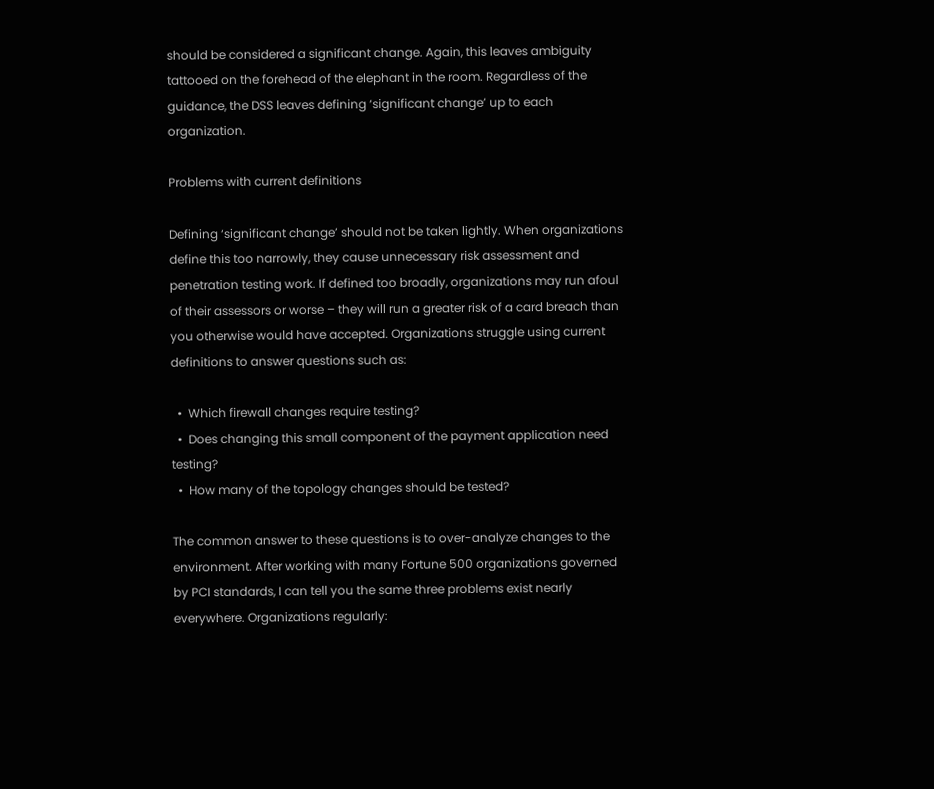should be considered a significant change. Again, this leaves ambiguity tattooed on the forehead of the elephant in the room. Regardless of the guidance, the DSS leaves defining ‘significant change’ up to each organization.

Problems with current definitions

Defining ‘significant change’ should not be taken lightly. When organizations define this too narrowly, they cause unnecessary risk assessment and penetration testing work. If defined too broadly, organizations may run afoul of their assessors or worse – they will run a greater risk of a card breach than you otherwise would have accepted. Organizations struggle using current definitions to answer questions such as:

  •  Which firewall changes require testing?
  •  Does changing this small component of the payment application need testing?
  •  How many of the topology changes should be tested?

The common answer to these questions is to over-analyze changes to the environment. After working with many Fortune 500 organizations governed by PCI standards, I can tell you the same three problems exist nearly everywhere. Organizations regularly: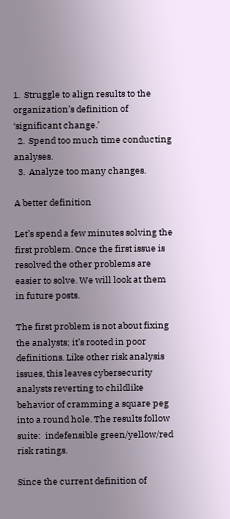1.  Struggle to align results to the organization’s definition of ‘significant change.’
  2.  Spend too much time conducting analyses.
  3.  Analyze too many changes.

A better definition

Let’s spend a few minutes solving the first problem. Once the first issue is resolved the other problems are easier to solve. We will look at them in future posts.

The first problem is not about fixing the analysts; it’s rooted in poor definitions. Like other risk analysis issues, this leaves cybersecurity analysts reverting to childlike behavior of cramming a square peg into a round hole. The results follow suite:  indefensible green/yellow/red risk ratings.

Since the current definition of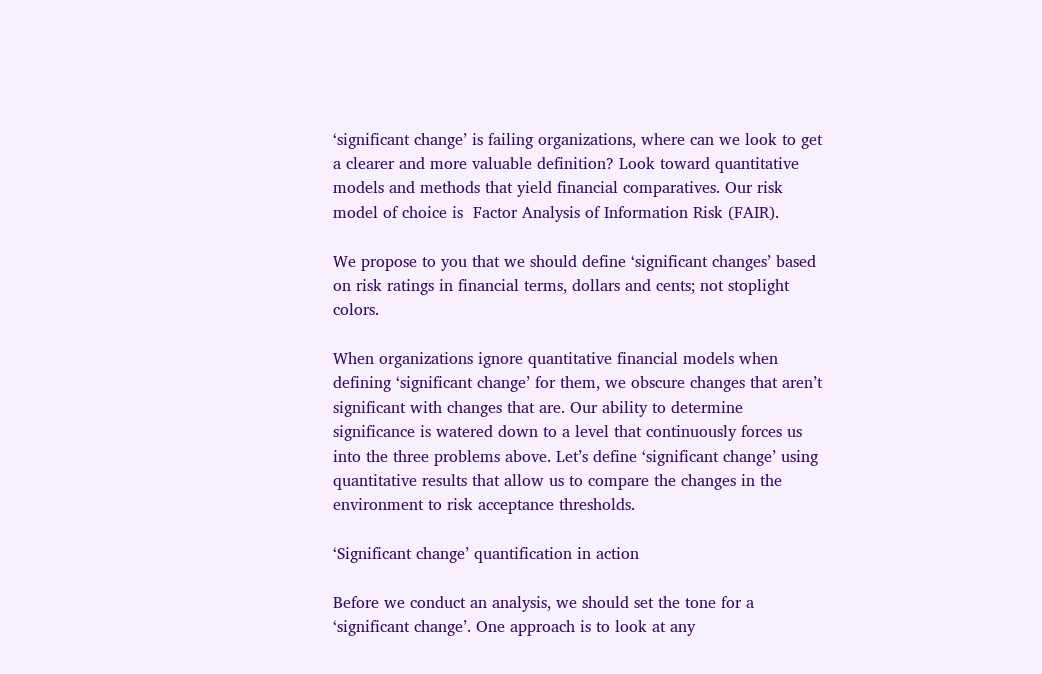‘significant change’ is failing organizations, where can we look to get a clearer and more valuable definition? Look toward quantitative models and methods that yield financial comparatives. Our risk model of choice is  Factor Analysis of Information Risk (FAIR).

We propose to you that we should define ‘significant changes’ based on risk ratings in financial terms, dollars and cents; not stoplight colors.

When organizations ignore quantitative financial models when defining ‘significant change’ for them, we obscure changes that aren’t significant with changes that are. Our ability to determine significance is watered down to a level that continuously forces us into the three problems above. Let’s define ‘significant change’ using quantitative results that allow us to compare the changes in the environment to risk acceptance thresholds.

‘Significant change’ quantification in action

Before we conduct an analysis, we should set the tone for a ‘significant change’. One approach is to look at any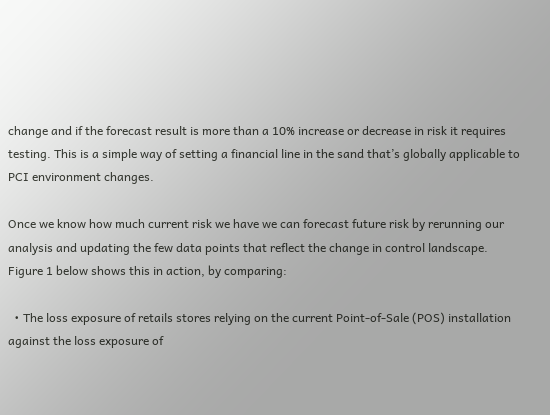change and if the forecast result is more than a 10% increase or decrease in risk it requires testing. This is a simple way of setting a financial line in the sand that’s globally applicable to PCI environment changes.

Once we know how much current risk we have we can forecast future risk by rerunning our analysis and updating the few data points that reflect the change in control landscape. Figure 1 below shows this in action, by comparing:

  • The loss exposure of retails stores relying on the current Point-of-Sale (POS) installation against the loss exposure of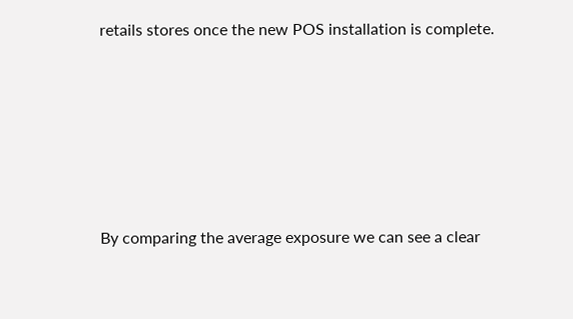retails stores once the new POS installation is complete.









By comparing the average exposure we can see a clear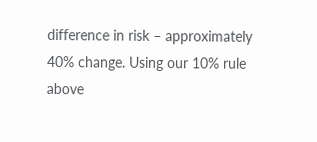difference in risk – approximately 40% change. Using our 10% rule above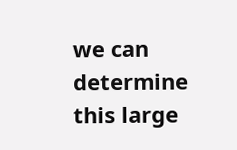we can determine this large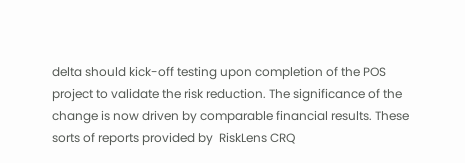delta should kick-off testing upon completion of the POS project to validate the risk reduction. The significance of the change is now driven by comparable financial results. These sorts of reports provided by  RiskLens CRQ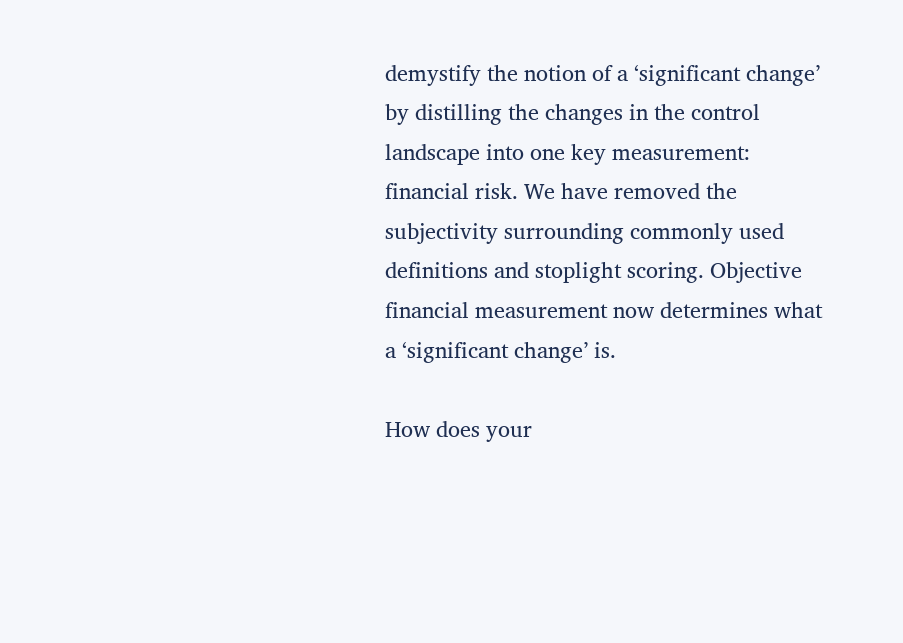demystify the notion of a ‘significant change’ by distilling the changes in the control landscape into one key measurement: financial risk. We have removed the subjectivity surrounding commonly used definitions and stoplight scoring. Objective financial measurement now determines what a ‘significant change’ is.

How does your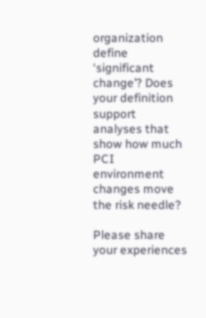organization define ‘significant change’? Does your definition support analyses that show how much PCI environment changes move the risk needle?

Please share your experiences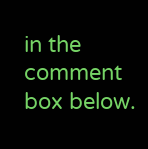in the comment box below.